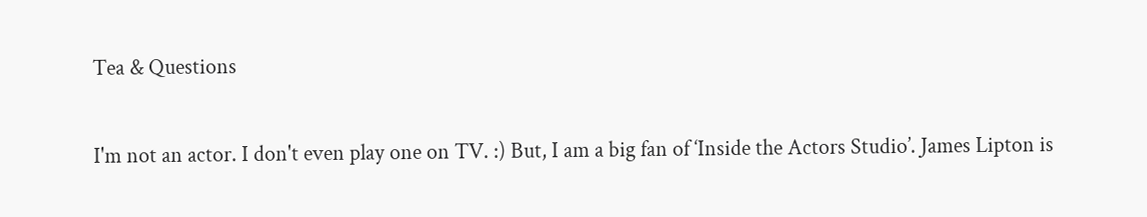Tea & Questions

I'm not an actor. I don't even play one on TV. :) But, I am a big fan of ‘Inside the Actors Studio’. James Lipton is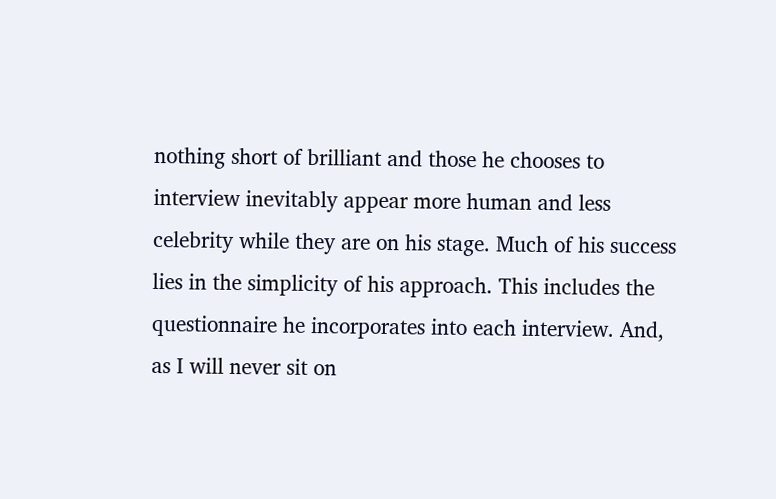nothing short of brilliant and those he chooses to interview inevitably appear more human and less celebrity while they are on his stage. Much of his success lies in the simplicity of his approach. This includes the questionnaire he incorporates into each interview. And, as I will never sit on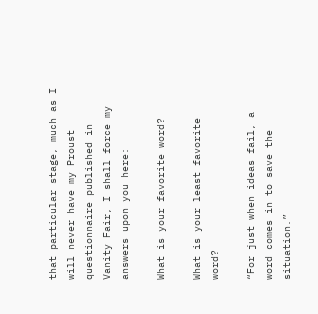that particular stage, much as I will never have my Proust questionnaire published in Vanity Fair, I shall force my answers upon you here:

What is your favorite word?

What is your least favorite word?

“For just when ideas fail, a word comes in to save the situation.”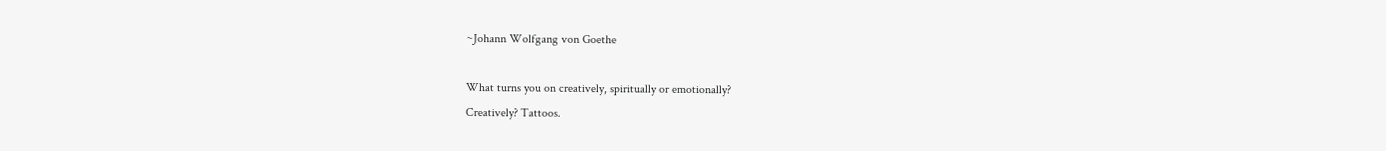~Johann Wolfgang von Goethe

What turns you on creatively, spiritually or emotionally?
Creatively? Tattoos.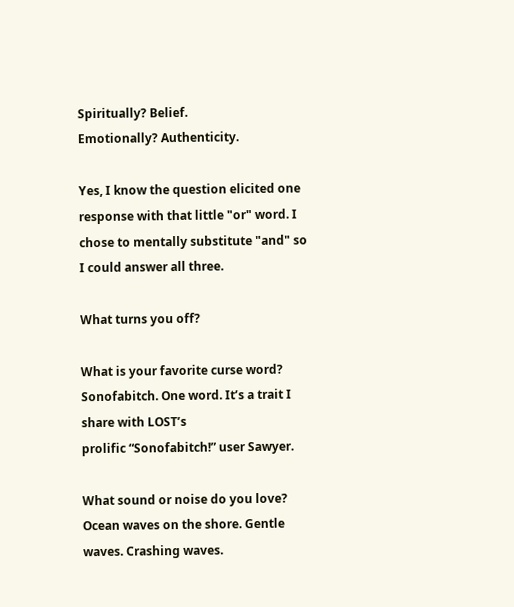Spiritually? Belief.
Emotionally? Authenticity.

Yes, I know the question elicited one response with that little "or" word. I chose to mentally substitute "and" so I could answer all three.

What turns you off?

What is your favorite curse word?
Sonofabitch. One word. It’s a trait I share with LOST’s
prolific “Sonofabitch!” user Sawyer.

What sound or noise do you love?
Ocean waves on the shore. Gentle waves. Crashing waves.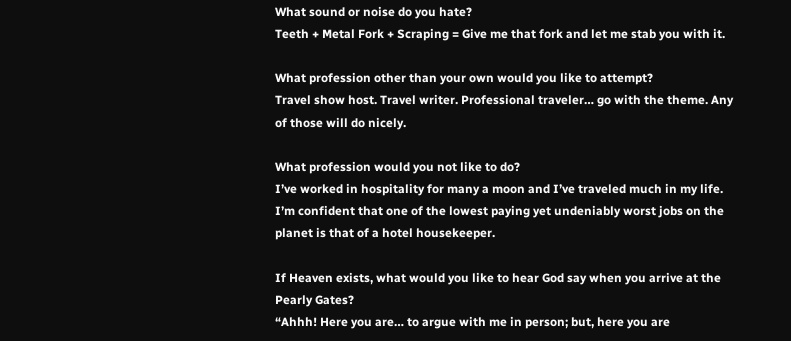What sound or noise do you hate?
Teeth + Metal Fork + Scraping = Give me that fork and let me stab you with it.

What profession other than your own would you like to attempt?
Travel show host. Travel writer. Professional traveler… go with the theme. Any of those will do nicely.

What profession would you not like to do?
I’ve worked in hospitality for many a moon and I’ve traveled much in my life. I’m confident that one of the lowest paying yet undeniably worst jobs on the planet is that of a hotel housekeeper.

If Heaven exists, what would you like to hear God say when you arrive at the Pearly Gates?
“Ahhh! Here you are… to argue with me in person; but, here you are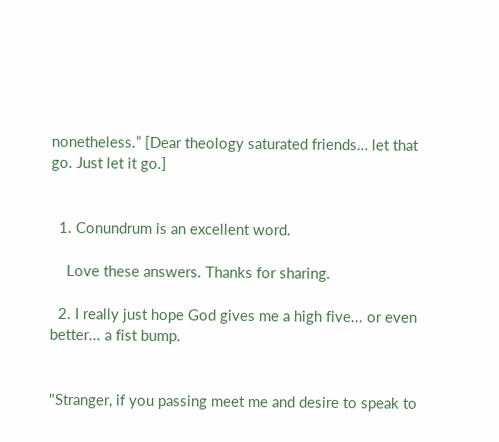nonetheless.” [Dear theology saturated friends… let that go. Just let it go.]


  1. Conundrum is an excellent word.

    Love these answers. Thanks for sharing.

  2. I really just hope God gives me a high five... or even better... a fist bump.


"Stranger, if you passing meet me and desire to speak to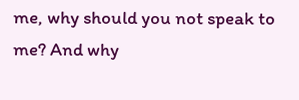me, why should you not speak to me? And why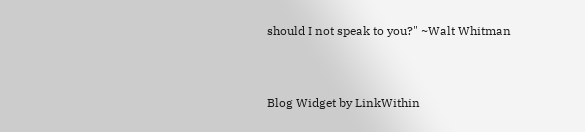should I not speak to you?" ~Walt Whitman


Blog Widget by LinkWithin